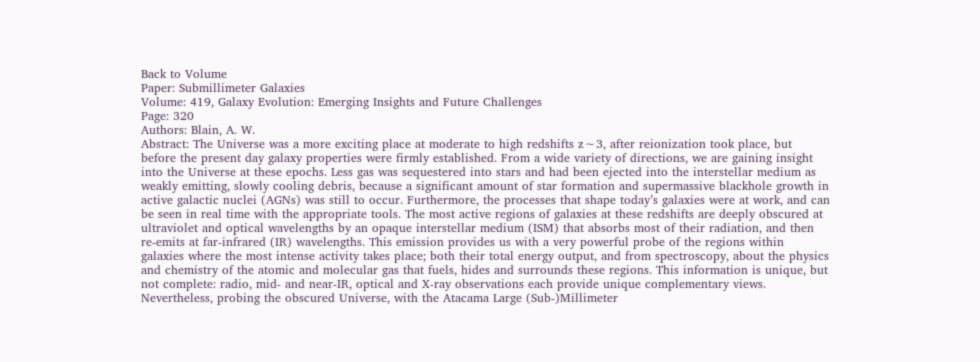Back to Volume
Paper: Submillimeter Galaxies
Volume: 419, Galaxy Evolution: Emerging Insights and Future Challenges
Page: 320
Authors: Blain, A. W.
Abstract: The Universe was a more exciting place at moderate to high redshifts z∼3, after reionization took place, but before the present day galaxy properties were firmly established. From a wide variety of directions, we are gaining insight into the Universe at these epochs. Less gas was sequestered into stars and had been ejected into the interstellar medium as weakly emitting, slowly cooling debris, because a significant amount of star formation and supermassive blackhole growth in active galactic nuclei (AGNs) was still to occur. Furthermore, the processes that shape today’s galaxies were at work, and can be seen in real time with the appropriate tools. The most active regions of galaxies at these redshifts are deeply obscured at ultraviolet and optical wavelengths by an opaque interstellar medium (ISM) that absorbs most of their radiation, and then re-emits at far-infrared (IR) wavelengths. This emission provides us with a very powerful probe of the regions within galaxies where the most intense activity takes place; both their total energy output, and from spectroscopy, about the physics and chemistry of the atomic and molecular gas that fuels, hides and surrounds these regions. This information is unique, but not complete: radio, mid- and near-IR, optical and X-ray observations each provide unique complementary views. Nevertheless, probing the obscured Universe, with the Atacama Large (Sub-)Millimeter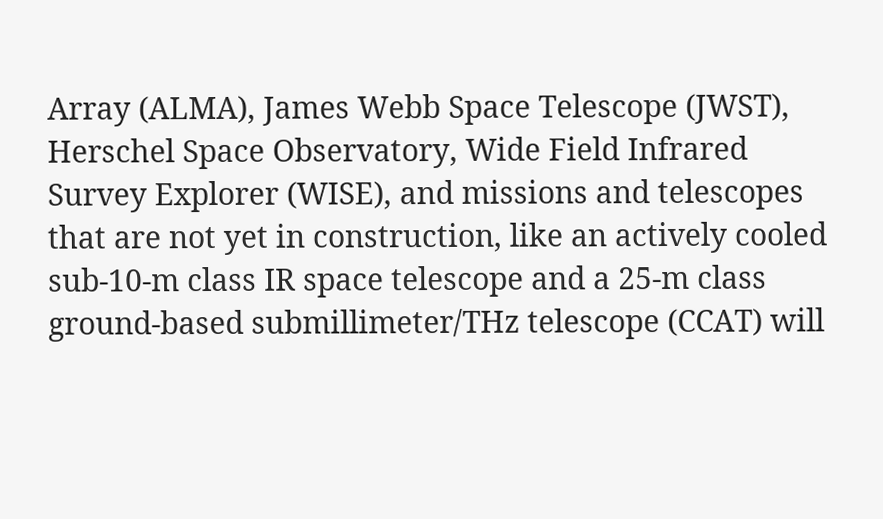Array (ALMA), James Webb Space Telescope (JWST), Herschel Space Observatory, Wide Field Infrared Survey Explorer (WISE), and missions and telescopes that are not yet in construction, like an actively cooled sub-10-m class IR space telescope and a 25-m class ground-based submillimeter/THz telescope (CCAT) will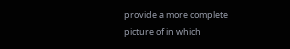provide a more complete picture of in which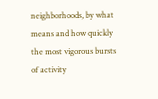neighborhoods, by what means and how quickly the most vigorous bursts of activity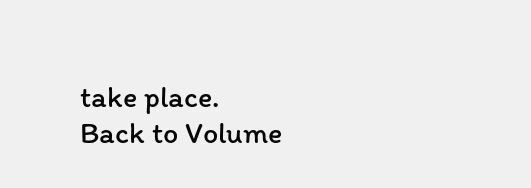take place.
Back to Volume